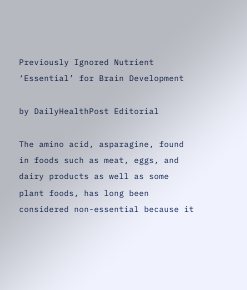Previously Ignored Nutrient ‘Essential’ for Brain Development

by DailyHealthPost Editorial

The amino acid, asparagine, found in foods such as meat, eggs, and dairy products as well as some plant foods, has long been considered non-essential because it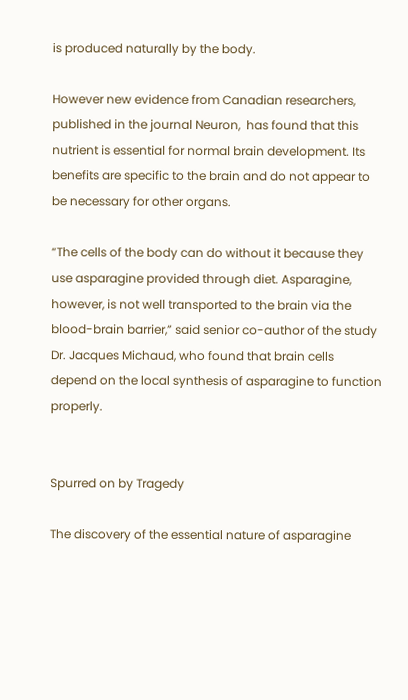is produced naturally by the body.

However new evidence from Canadian researchers, published in the journal Neuron,  has found that this nutrient is essential for normal brain development. Its benefits are specific to the brain and do not appear to be necessary for other organs.

“The cells of the body can do without it because they use asparagine provided through diet. Asparagine, however, is not well transported to the brain via the blood-brain barrier,” said senior co-author of the study Dr. Jacques Michaud, who found that brain cells depend on the local synthesis of asparagine to function properly.


Spurred on by Tragedy

The discovery of the essential nature of asparagine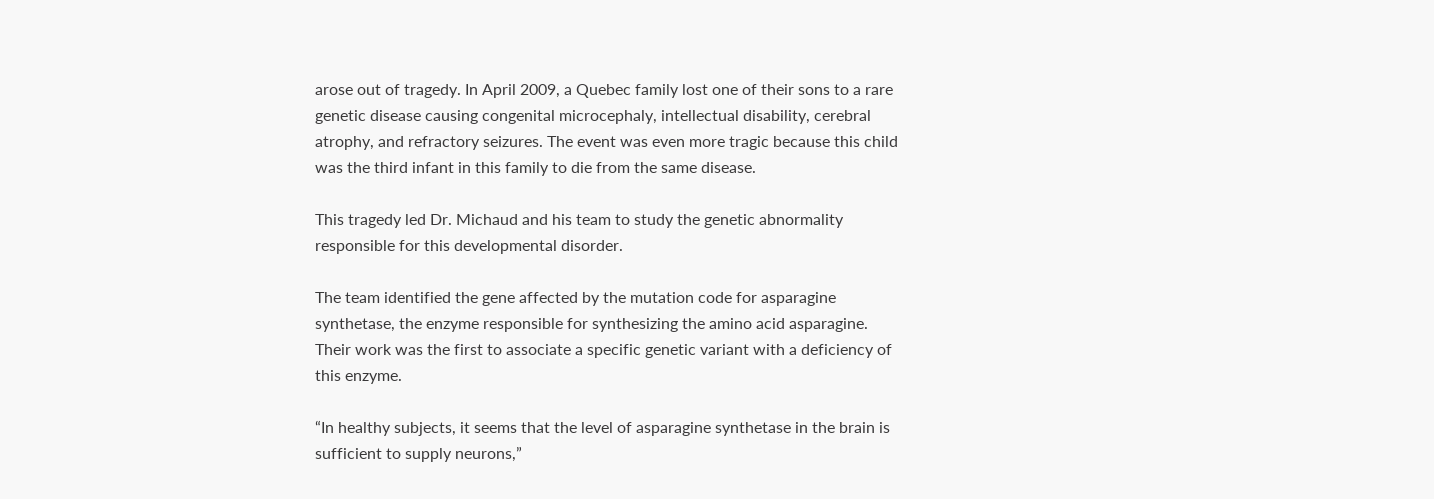arose out of tragedy. In April 2009, a Quebec family lost one of their sons to a rare genetic disease causing congenital microcephaly, intellectual disability, cerebral atrophy, and refractory seizures. The event was even more tragic because this child was the third infant in this family to die from the same disease.

This tragedy led Dr. Michaud and his team to study the genetic abnormality responsible for this developmental disorder.

The team identified the gene affected by the mutation code for asparagine synthetase, the enzyme responsible for synthesizing the amino acid asparagine. Their work was the first to associate a specific genetic variant with a deficiency of this enzyme.

“In healthy subjects, it seems that the level of asparagine synthetase in the brain is sufficient to supply neurons,”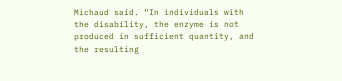Michaud said. “In individuals with the disability, the enzyme is not produced in sufficient quantity, and the resulting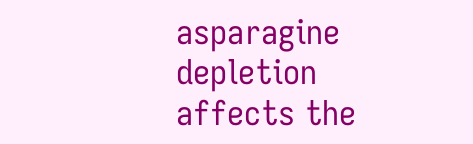asparagine depletion affects the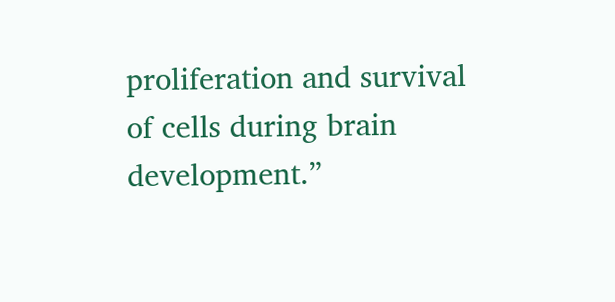proliferation and survival of cells during brain development.”